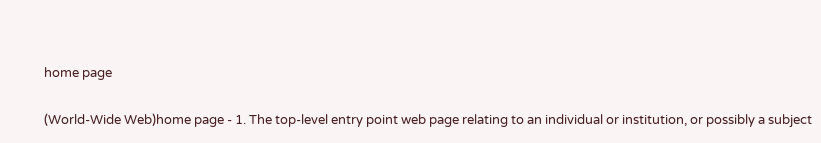home page

(World-Wide Web)home page - 1. The top-level entry point web page relating to an individual or institution, or possibly a subject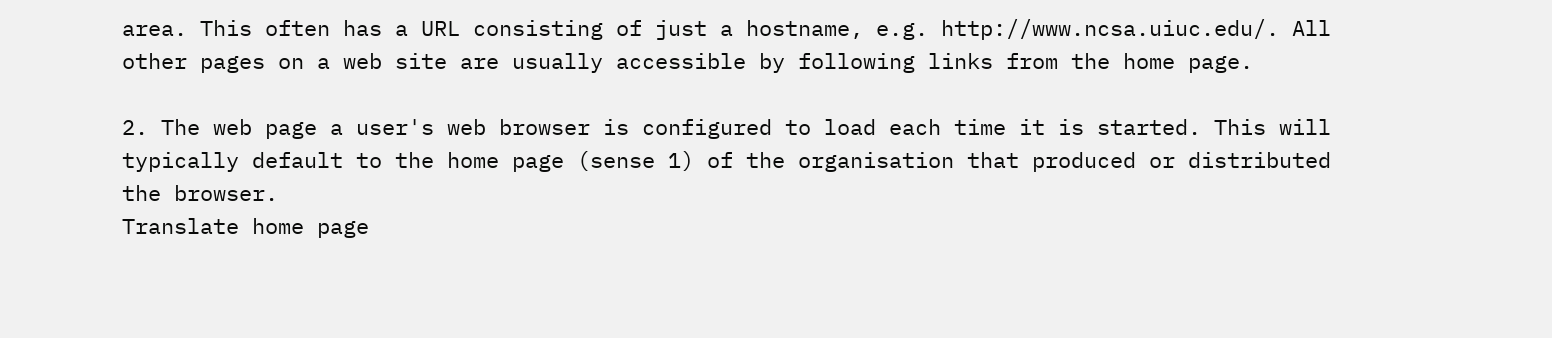area. This often has a URL consisting of just a hostname, e.g. http://www.ncsa.uiuc.edu/. All other pages on a web site are usually accessible by following links from the home page.

2. The web page a user's web browser is configured to load each time it is started. This will typically default to the home page (sense 1) of the organisation that produced or distributed the browser.
Translate home page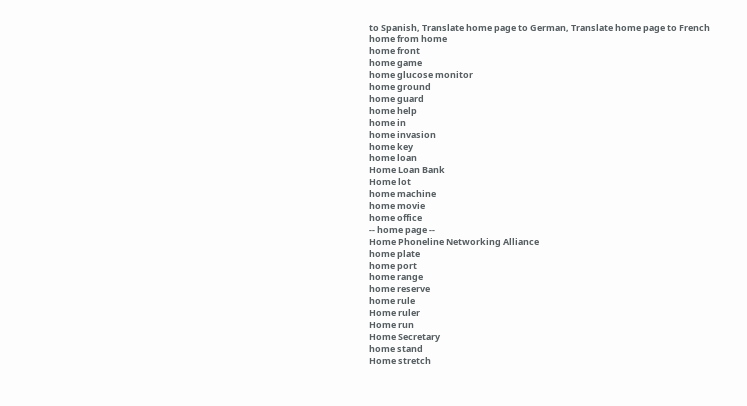to Spanish, Translate home page to German, Translate home page to French
home from home
home front
home game
home glucose monitor
home ground
home guard
home help
home in
home invasion
home key
home loan
Home Loan Bank
Home lot
home machine
home movie
home office
-- home page --
Home Phoneline Networking Alliance
home plate
home port
home range
home reserve
home rule
Home ruler
Home run
Home Secretary
home stand
Home stretch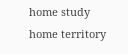home study
home territory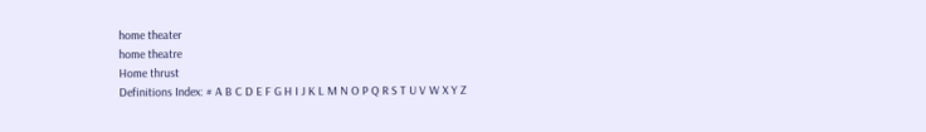home theater
home theatre
Home thrust
Definitions Index: # A B C D E F G H I J K L M N O P Q R S T U V W X Y Z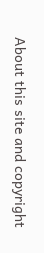About this site and copyright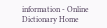information - Online Dictionary Home